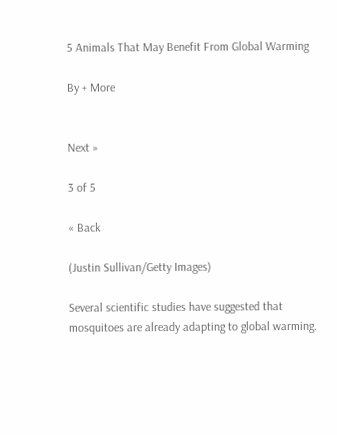5 Animals That May Benefit From Global Warming

By + More


Next »

3 of 5

« Back

(Justin Sullivan/Getty Images)

Several scientific studies have suggested that mosquitoes are already adapting to global warming.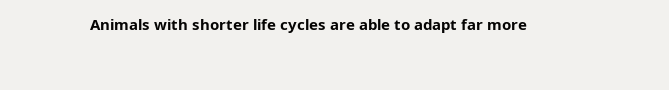Animals with shorter life cycles are able to adapt far more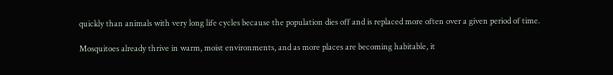quickly than animals with very long life cycles because the population dies off and is replaced more often over a given period of time.

Mosquitoes already thrive in warm, moist environments, and as more places are becoming habitable, it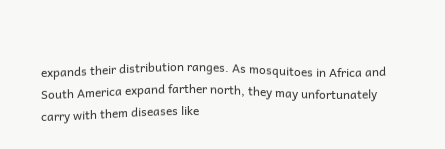expands their distribution ranges. As mosquitoes in Africa and South America expand farther north, they may unfortunately carry with them diseases like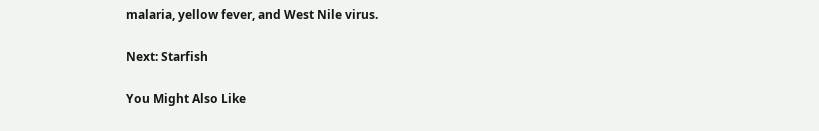malaria, yellow fever, and West Nile virus.

Next: Starfish

You Might Also Like